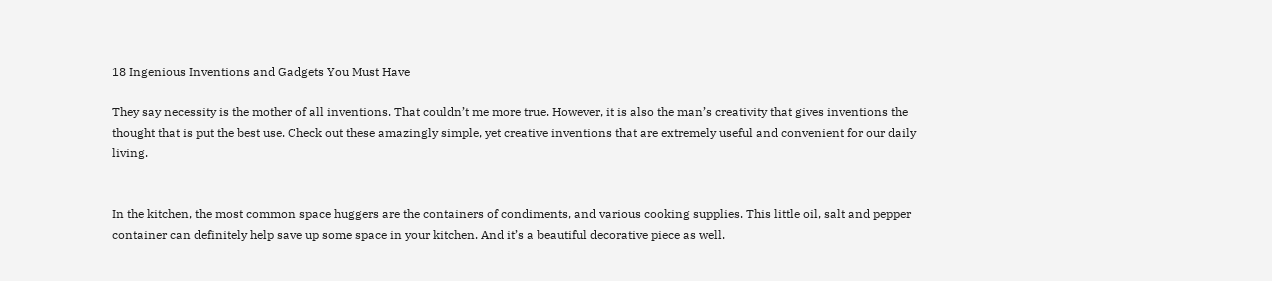18 Ingenious Inventions and Gadgets You Must Have

They say necessity is the mother of all inventions. That couldn’t me more true. However, it is also the man’s creativity that gives inventions the thought that is put the best use. Check out these amazingly simple, yet creative inventions that are extremely useful and convenient for our daily living.


In the kitchen, the most common space huggers are the containers of condiments, and various cooking supplies. This little oil, salt and pepper container can definitely help save up some space in your kitchen. And it’s a beautiful decorative piece as well.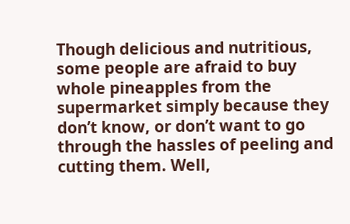Though delicious and nutritious, some people are afraid to buy whole pineapples from the supermarket simply because they don’t know, or don’t want to go through the hassles of peeling and cutting them. Well,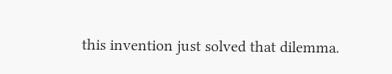this invention just solved that dilemma.